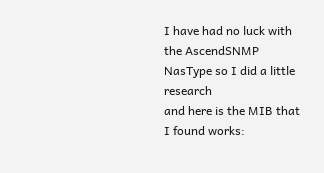I have had no luck with the AscendSNMP NasType so I did a little research
and here is the MIB that I found works: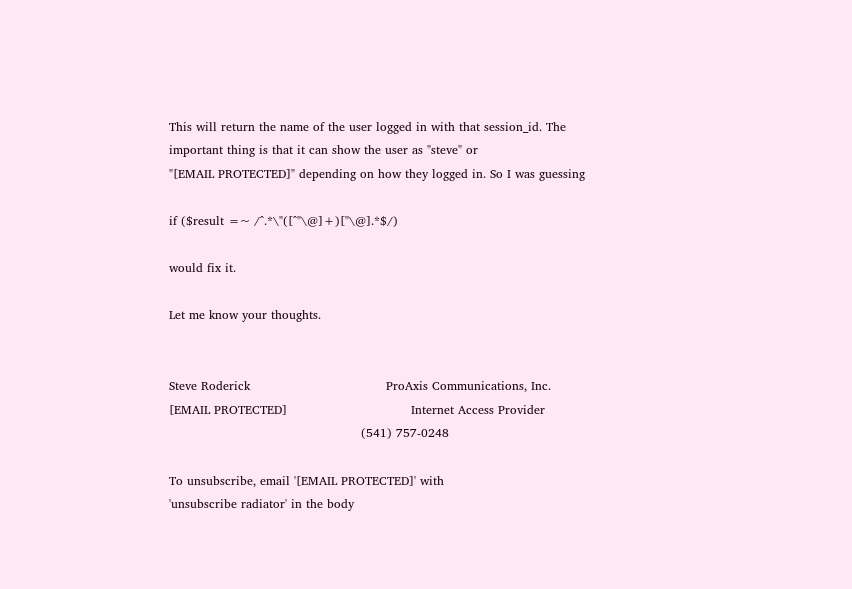This will return the name of the user logged in with that session_id. The
important thing is that it can show the user as "steve" or
"[EMAIL PROTECTED]" depending on how they logged in. So I was guessing

if ($result =~ /^.*\"([^"\@]+)["\@].*$/)

would fix it.

Let me know your thoughts.


Steve Roderick                                  ProAxis Communications, Inc.
[EMAIL PROTECTED]                               Internet Access Provider
                                                (541) 757-0248

To unsubscribe, email '[EMAIL PROTECTED]' with
'unsubscribe radiator' in the body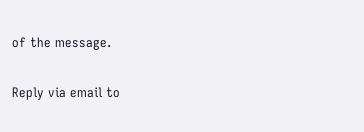of the message.

Reply via email to